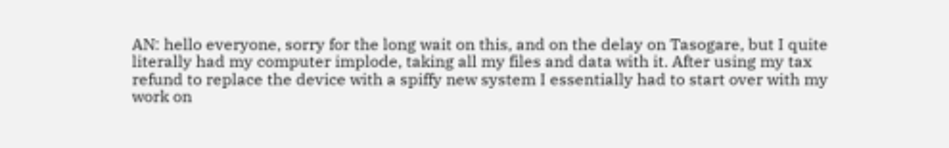AN: hello everyone, sorry for the long wait on this, and on the delay on Tasogare, but I quite literally had my computer implode, taking all my files and data with it. After using my tax refund to replace the device with a spiffy new system I essentially had to start over with my work on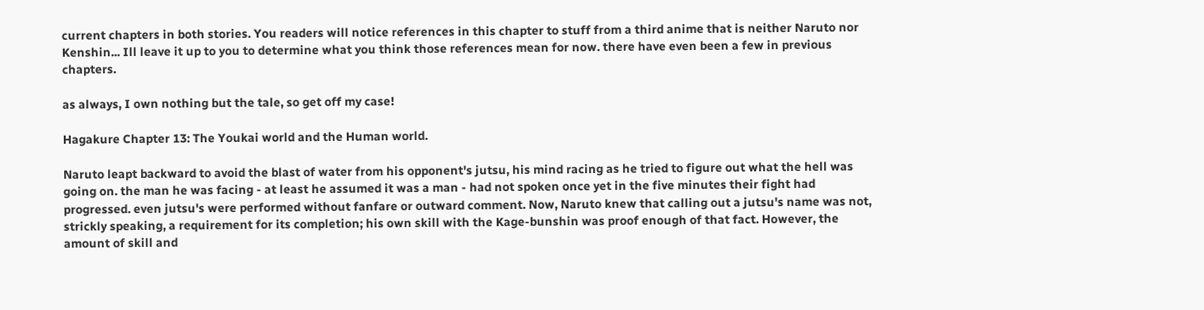current chapters in both stories. You readers will notice references in this chapter to stuff from a third anime that is neither Naruto nor Kenshin... Ill leave it up to you to determine what you think those references mean for now. there have even been a few in previous chapters.

as always, I own nothing but the tale, so get off my case!

Hagakure Chapter 13: The Youkai world and the Human world.

Naruto leapt backward to avoid the blast of water from his opponent's jutsu, his mind racing as he tried to figure out what the hell was going on. the man he was facing - at least he assumed it was a man - had not spoken once yet in the five minutes their fight had progressed. even jutsu's were performed without fanfare or outward comment. Now, Naruto knew that calling out a jutsu's name was not, strickly speaking, a requirement for its completion; his own skill with the Kage-bunshin was proof enough of that fact. However, the amount of skill and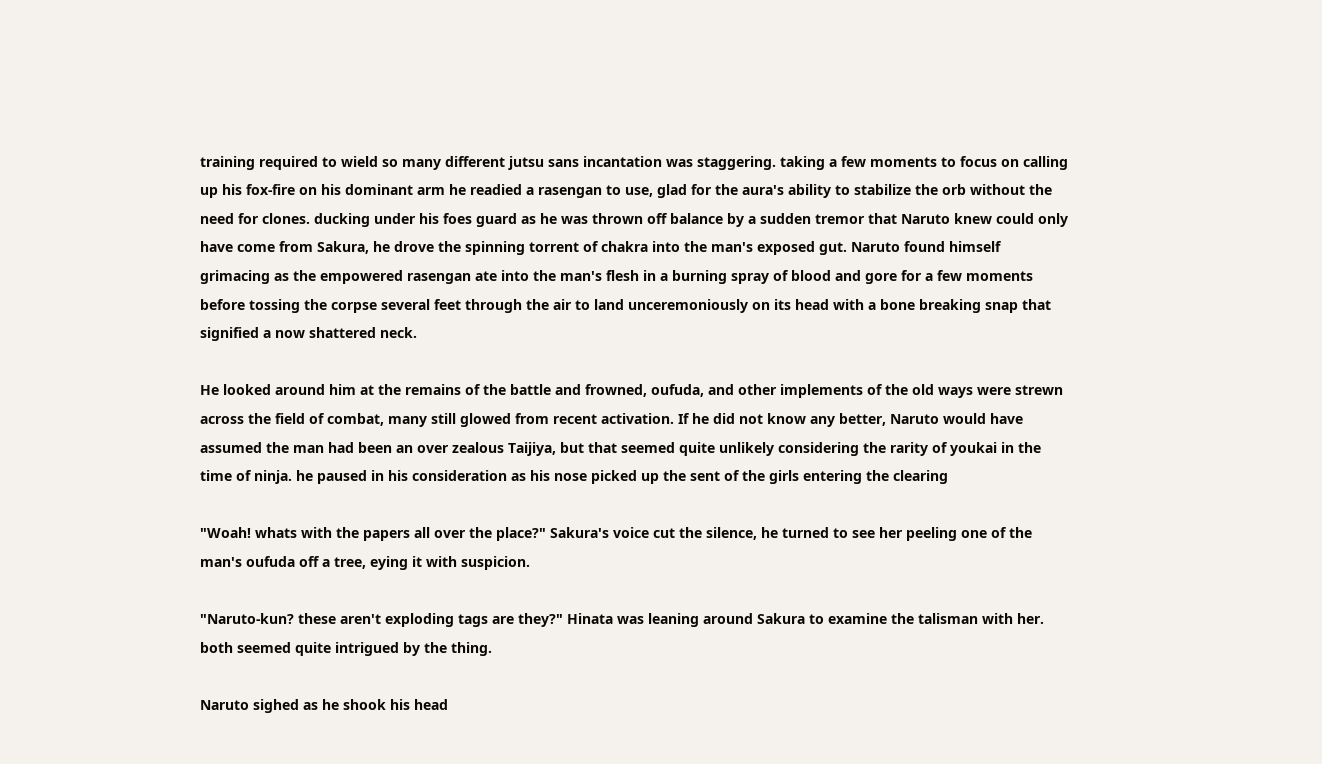training required to wield so many different jutsu sans incantation was staggering. taking a few moments to focus on calling up his fox-fire on his dominant arm he readied a rasengan to use, glad for the aura's ability to stabilize the orb without the need for clones. ducking under his foes guard as he was thrown off balance by a sudden tremor that Naruto knew could only have come from Sakura, he drove the spinning torrent of chakra into the man's exposed gut. Naruto found himself grimacing as the empowered rasengan ate into the man's flesh in a burning spray of blood and gore for a few moments before tossing the corpse several feet through the air to land unceremoniously on its head with a bone breaking snap that signified a now shattered neck.

He looked around him at the remains of the battle and frowned, oufuda, and other implements of the old ways were strewn across the field of combat, many still glowed from recent activation. If he did not know any better, Naruto would have assumed the man had been an over zealous Taijiya, but that seemed quite unlikely considering the rarity of youkai in the time of ninja. he paused in his consideration as his nose picked up the sent of the girls entering the clearing

"Woah! whats with the papers all over the place?" Sakura's voice cut the silence, he turned to see her peeling one of the man's oufuda off a tree, eying it with suspicion.

"Naruto-kun? these aren't exploding tags are they?" Hinata was leaning around Sakura to examine the talisman with her. both seemed quite intrigued by the thing.

Naruto sighed as he shook his head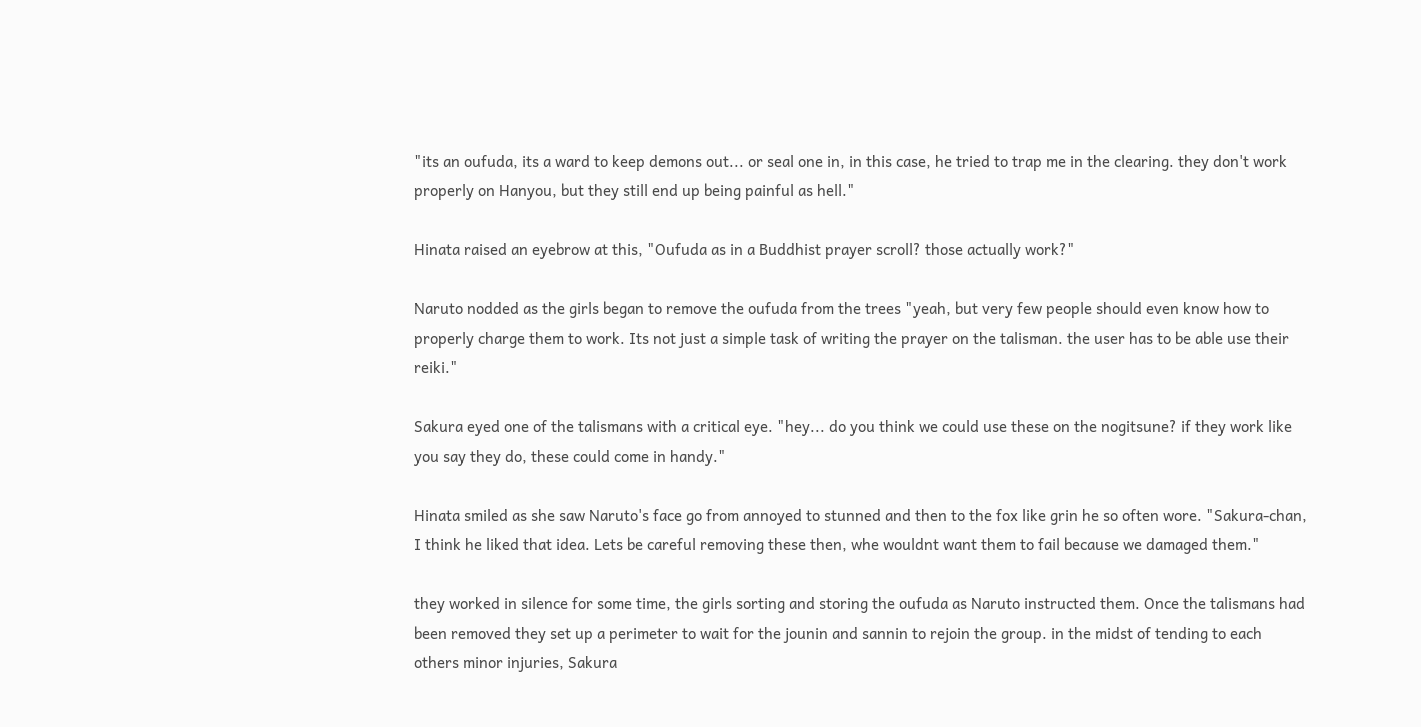"its an oufuda, its a ward to keep demons out... or seal one in, in this case, he tried to trap me in the clearing. they don't work properly on Hanyou, but they still end up being painful as hell."

Hinata raised an eyebrow at this, "Oufuda as in a Buddhist prayer scroll? those actually work?"

Naruto nodded as the girls began to remove the oufuda from the trees "yeah, but very few people should even know how to properly charge them to work. Its not just a simple task of writing the prayer on the talisman. the user has to be able use their reiki."

Sakura eyed one of the talismans with a critical eye. "hey... do you think we could use these on the nogitsune? if they work like you say they do, these could come in handy."

Hinata smiled as she saw Naruto's face go from annoyed to stunned and then to the fox like grin he so often wore. "Sakura-chan, I think he liked that idea. Lets be careful removing these then, whe wouldnt want them to fail because we damaged them."

they worked in silence for some time, the girls sorting and storing the oufuda as Naruto instructed them. Once the talismans had been removed they set up a perimeter to wait for the jounin and sannin to rejoin the group. in the midst of tending to each others minor injuries, Sakura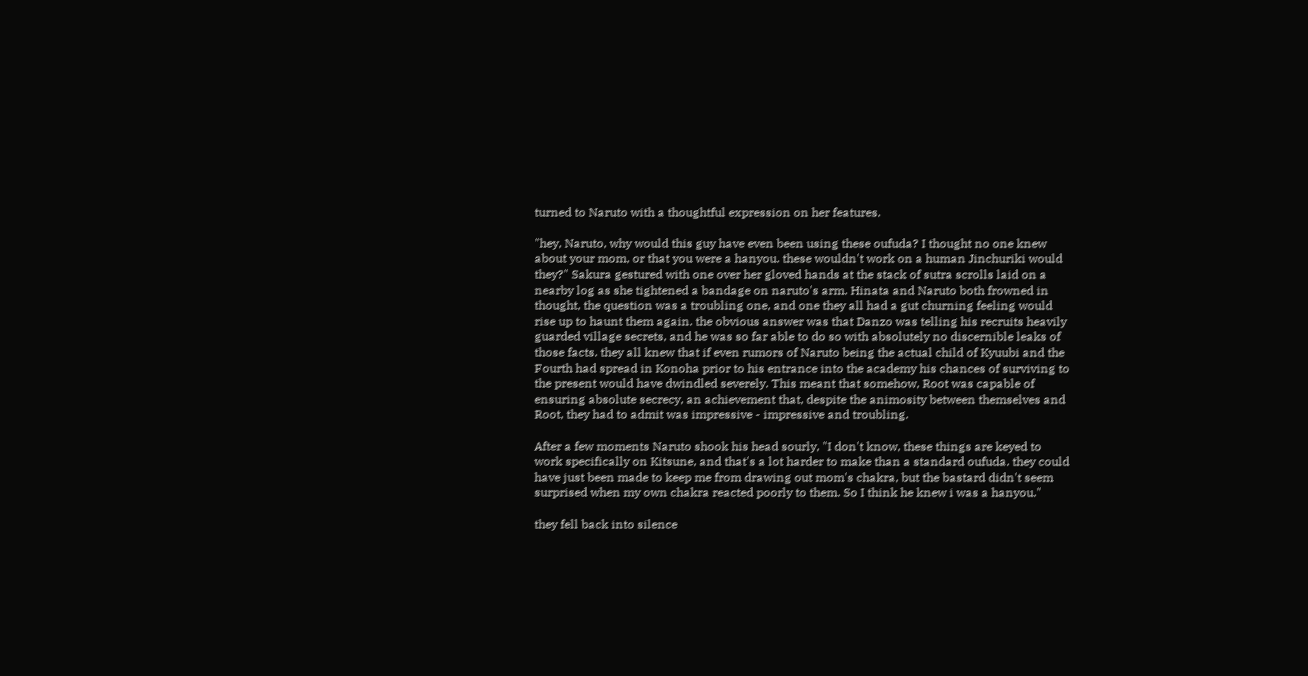turned to Naruto with a thoughtful expression on her features.

"hey, Naruto, why would this guy have even been using these oufuda? I thought no one knew about your mom, or that you were a hanyou. these wouldn't work on a human Jinchuriki would they?" Sakura gestured with one over her gloved hands at the stack of sutra scrolls laid on a nearby log as she tightened a bandage on naruto's arm. Hinata and Naruto both frowned in thought, the question was a troubling one, and one they all had a gut churning feeling would rise up to haunt them again. the obvious answer was that Danzo was telling his recruits heavily guarded village secrets, and he was so far able to do so with absolutely no discernible leaks of those facts. they all knew that if even rumors of Naruto being the actual child of Kyuubi and the Fourth had spread in Konoha prior to his entrance into the academy his chances of surviving to the present would have dwindled severely. This meant that somehow, Root was capable of ensuring absolute secrecy, an achievement that, despite the animosity between themselves and Root, they had to admit was impressive - impressive and troubling.

After a few moments Naruto shook his head sourly, "I don't know, these things are keyed to work specifically on Kitsune, and that's a lot harder to make than a standard oufuda. they could have just been made to keep me from drawing out mom's chakra, but the bastard didn't seem surprised when my own chakra reacted poorly to them. So I think he knew i was a hanyou."

they fell back into silence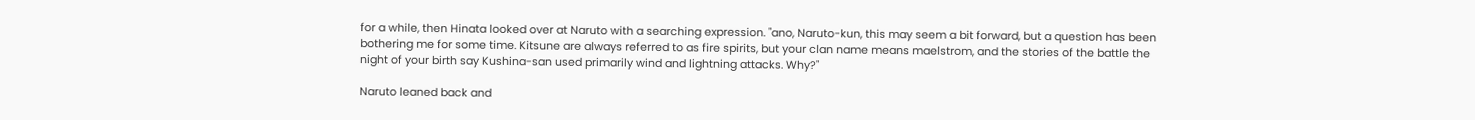for a while, then Hinata looked over at Naruto with a searching expression. "ano, Naruto-kun, this may seem a bit forward, but a question has been bothering me for some time. Kitsune are always referred to as fire spirits, but your clan name means maelstrom, and the stories of the battle the night of your birth say Kushina-san used primarily wind and lightning attacks. Why?"

Naruto leaned back and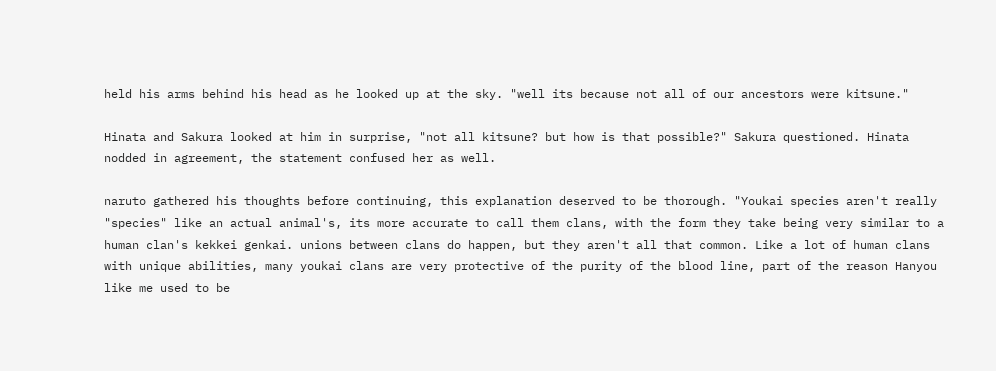held his arms behind his head as he looked up at the sky. "well its because not all of our ancestors were kitsune."

Hinata and Sakura looked at him in surprise, "not all kitsune? but how is that possible?" Sakura questioned. Hinata nodded in agreement, the statement confused her as well.

naruto gathered his thoughts before continuing, this explanation deserved to be thorough. "Youkai species aren't really "species" like an actual animal's, its more accurate to call them clans, with the form they take being very similar to a human clan's kekkei genkai. unions between clans do happen, but they aren't all that common. Like a lot of human clans with unique abilities, many youkai clans are very protective of the purity of the blood line, part of the reason Hanyou like me used to be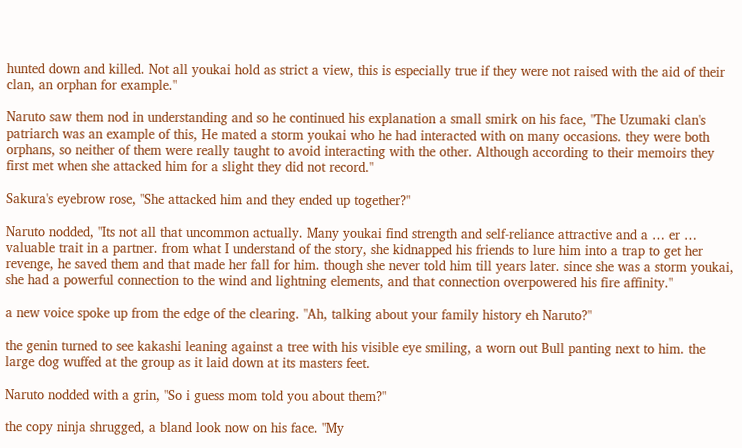hunted down and killed. Not all youkai hold as strict a view, this is especially true if they were not raised with the aid of their clan, an orphan for example."

Naruto saw them nod in understanding and so he continued his explanation a small smirk on his face, "The Uzumaki clan's patriarch was an example of this, He mated a storm youkai who he had interacted with on many occasions. they were both orphans, so neither of them were really taught to avoid interacting with the other. Although according to their memoirs they first met when she attacked him for a slight they did not record."

Sakura's eyebrow rose, "She attacked him and they ended up together?"

Naruto nodded, "Its not all that uncommon actually. Many youkai find strength and self-reliance attractive and a … er … valuable trait in a partner. from what I understand of the story, she kidnapped his friends to lure him into a trap to get her revenge, he saved them and that made her fall for him. though she never told him till years later. since she was a storm youkai, she had a powerful connection to the wind and lightning elements, and that connection overpowered his fire affinity."

a new voice spoke up from the edge of the clearing. "Ah, talking about your family history eh Naruto?"

the genin turned to see kakashi leaning against a tree with his visible eye smiling, a worn out Bull panting next to him. the large dog wuffed at the group as it laid down at its masters feet.

Naruto nodded with a grin, "So i guess mom told you about them?"

the copy ninja shrugged, a bland look now on his face. "My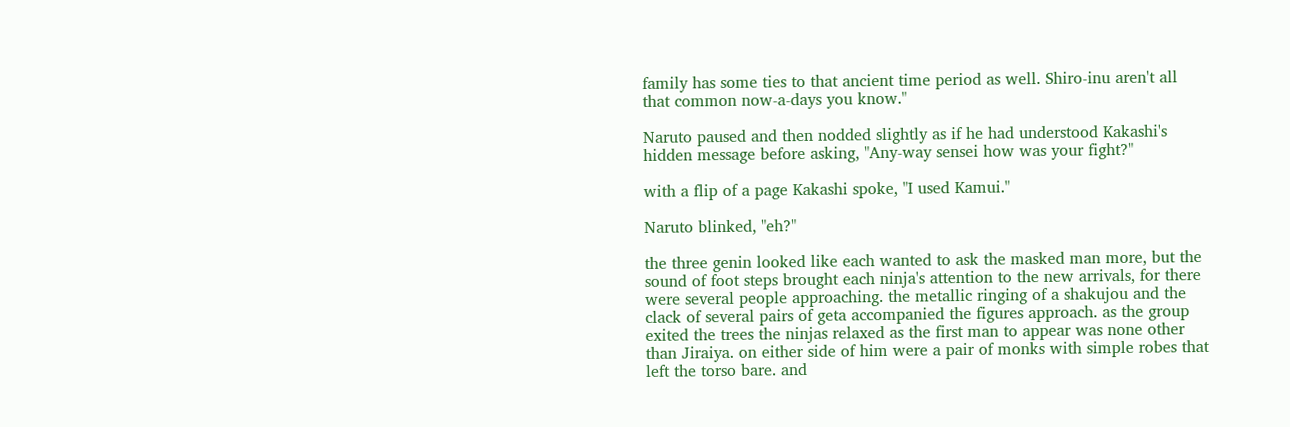family has some ties to that ancient time period as well. Shiro-inu aren't all that common now-a-days you know."

Naruto paused and then nodded slightly as if he had understood Kakashi's hidden message before asking, "Any-way sensei how was your fight?"

with a flip of a page Kakashi spoke, "I used Kamui."

Naruto blinked, "eh?"

the three genin looked like each wanted to ask the masked man more, but the sound of foot steps brought each ninja's attention to the new arrivals, for there were several people approaching. the metallic ringing of a shakujou and the clack of several pairs of geta accompanied the figures approach. as the group exited the trees the ninjas relaxed as the first man to appear was none other than Jiraiya. on either side of him were a pair of monks with simple robes that left the torso bare. and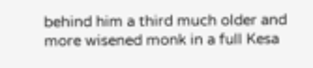behind him a third much older and more wisened monk in a full Kesa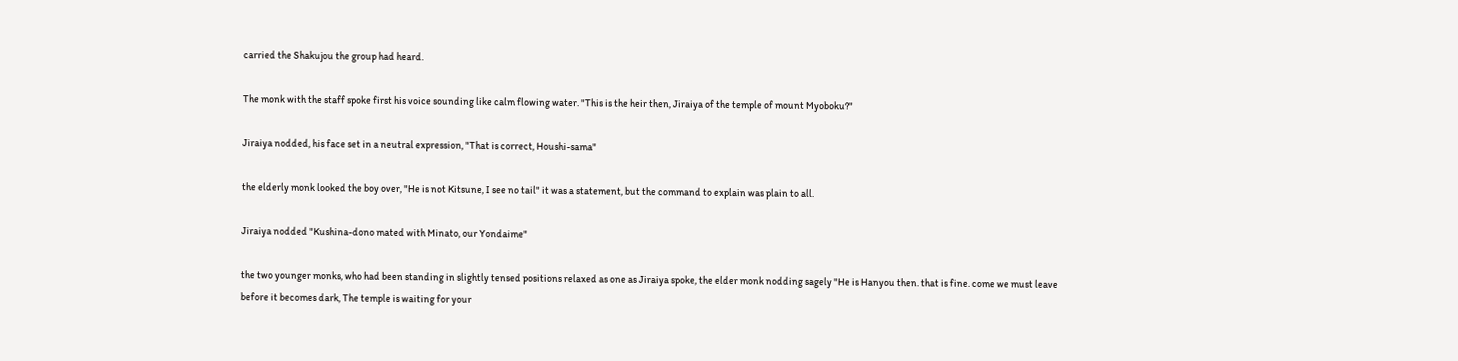carried the Shakujou the group had heard.

The monk with the staff spoke first his voice sounding like calm flowing water. "This is the heir then, Jiraiya of the temple of mount Myoboku?"

Jiraiya nodded, his face set in a neutral expression, "That is correct, Houshi-sama"

the elderly monk looked the boy over, "He is not Kitsune, I see no tail" it was a statement, but the command to explain was plain to all.

Jiraiya nodded "Kushina-dono mated with Minato, our Yondaime"

the two younger monks, who had been standing in slightly tensed positions relaxed as one as Jiraiya spoke, the elder monk nodding sagely "He is Hanyou then. that is fine. come we must leave before it becomes dark, The temple is waiting for your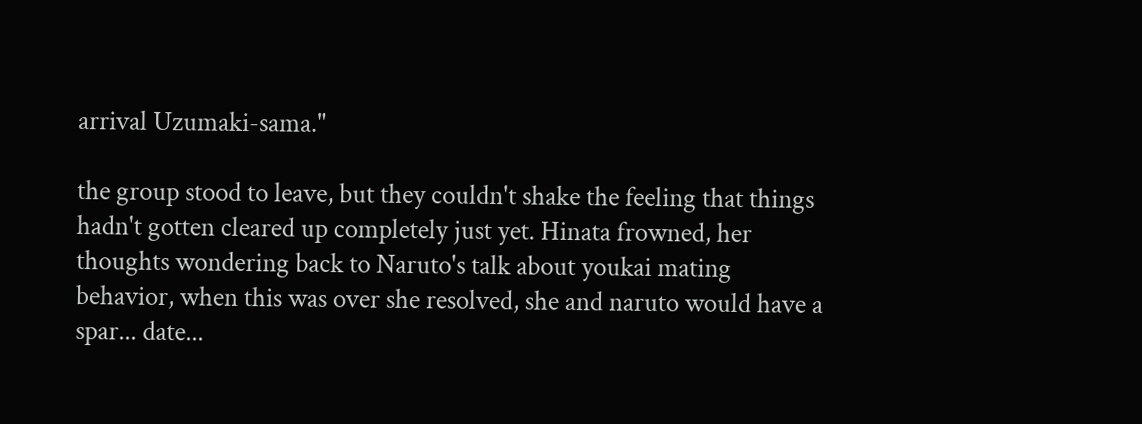arrival Uzumaki-sama."

the group stood to leave, but they couldn't shake the feeling that things hadn't gotten cleared up completely just yet. Hinata frowned, her thoughts wondering back to Naruto's talk about youkai mating behavior, when this was over she resolved, she and naruto would have a spar... date...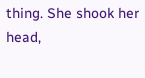thing. She shook her head,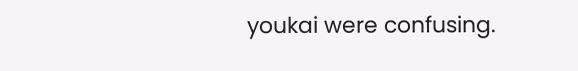youkai were confusing.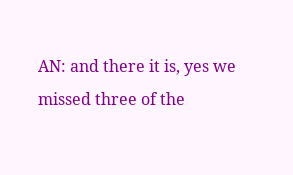AN: and there it is, yes we missed three of the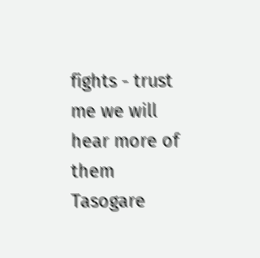fights - trust me we will hear more of them Tasogare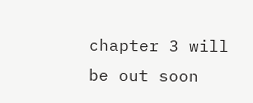chapter 3 will be out soon